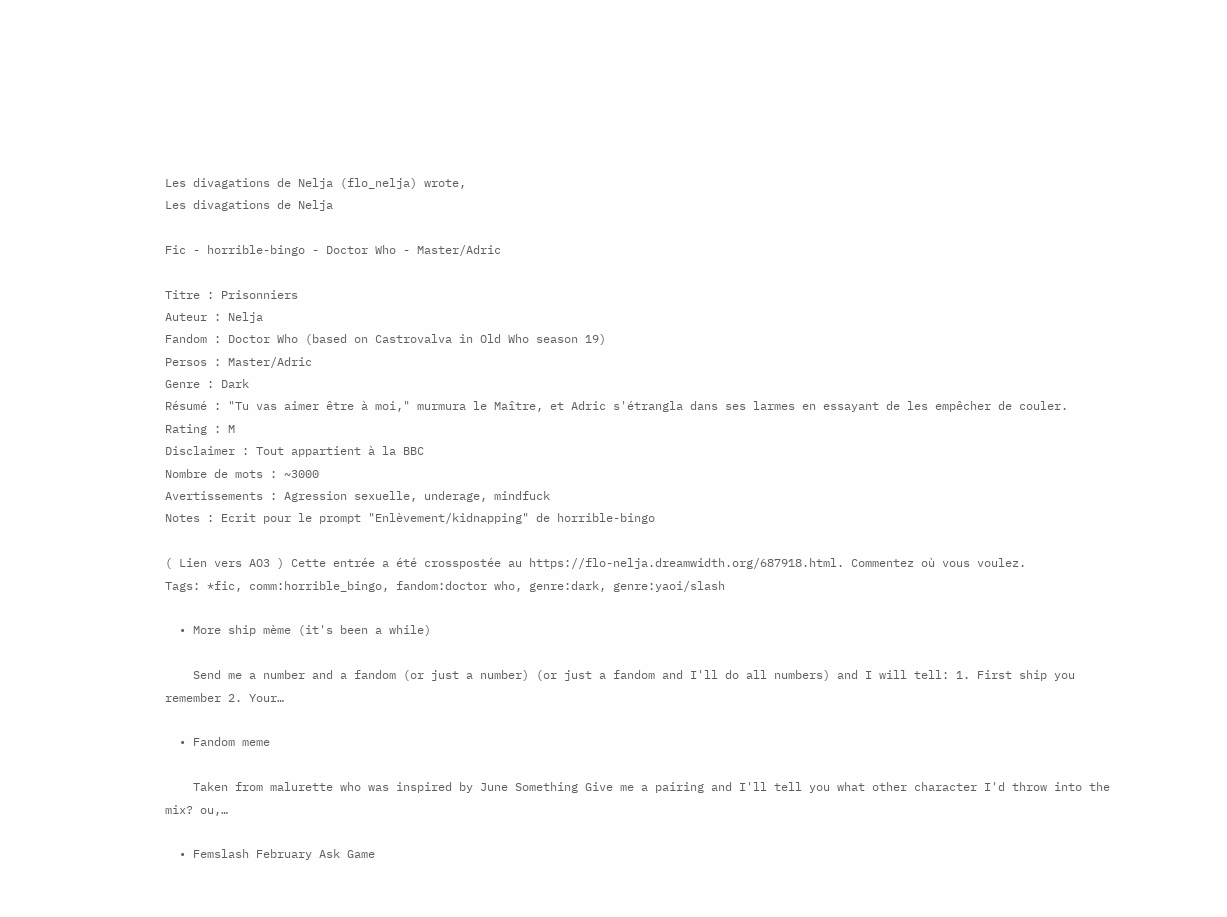Les divagations de Nelja (flo_nelja) wrote,
Les divagations de Nelja

Fic - horrible-bingo - Doctor Who - Master/Adric

Titre : Prisonniers
Auteur : Nelja
Fandom : Doctor Who (based on Castrovalva in Old Who season 19)
Persos : Master/Adric
Genre : Dark
Résumé : "Tu vas aimer être à moi," murmura le Maître, et Adric s'étrangla dans ses larmes en essayant de les empêcher de couler.
Rating : M
Disclaimer : Tout appartient à la BBC
Nombre de mots : ~3000
Avertissements : Agression sexuelle, underage, mindfuck
Notes : Ecrit pour le prompt "Enlèvement/kidnapping" de horrible-bingo

( Lien vers AO3 ) Cette entrée a été crosspostée au https://flo-nelja.dreamwidth.org/687918.html. Commentez où vous voulez.
Tags: *fic, comm:horrible_bingo, fandom:doctor who, genre:dark, genre:yaoi/slash

  • More ship mème (it's been a while)

    Send me a number and a fandom (or just a number) (or just a fandom and I'll do all numbers) and I will tell: 1. First ship you remember 2. Your…

  • Fandom meme

    Taken from malurette who was inspired by June Something Give me a pairing and I'll tell you what other character I'd throw into the mix? ou,…

  • Femslash February Ask Game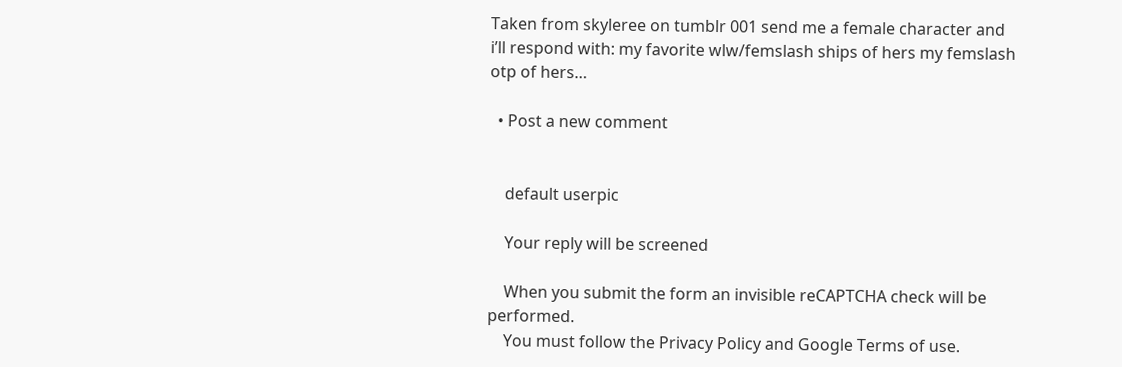Taken from skyleree on tumblr 001 send me a female character and i’ll respond with: my favorite wlw/femslash ships of hers my femslash otp of hers…

  • Post a new comment


    default userpic

    Your reply will be screened

    When you submit the form an invisible reCAPTCHA check will be performed.
    You must follow the Privacy Policy and Google Terms of use.